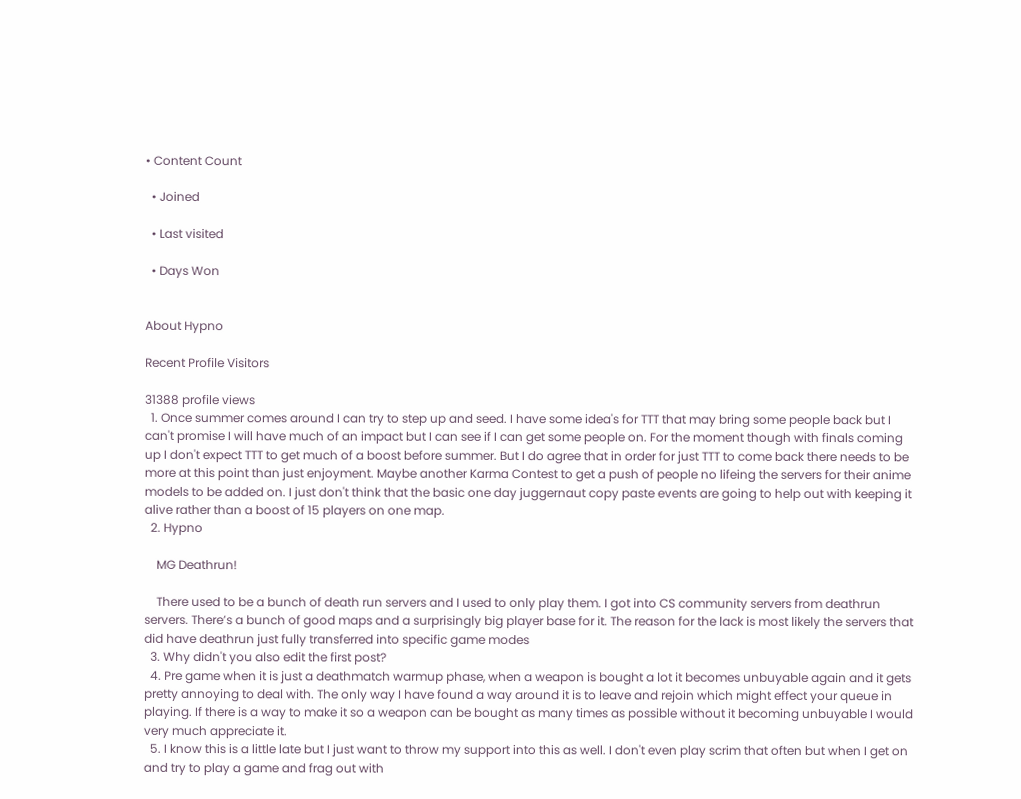• Content Count

  • Joined

  • Last visited

  • Days Won


About Hypno

Recent Profile Visitors

31388 profile views
  1. Once summer comes around I can try to step up and seed. I have some idea's for TTT that may bring some people back but I can't promise I will have much of an impact but I can see if I can get some people on. For the moment though with finals coming up I don't expect TTT to get much of a boost before summer. But I do agree that in order for just TTT to come back there needs to be more at this point than just enjoyment. Maybe another Karma Contest to get a push of people no lifeing the servers for their anime models to be added on. I just don't think that the basic one day juggernaut copy paste events are going to help out with keeping it alive rather than a boost of 15 players on one map.
  2. Hypno

    MG Deathrun!

    There used to be a bunch of death run servers and I used to only play them. I got into CS community servers from deathrun servers. There’s a bunch of good maps and a surprisingly big player base for it. The reason for the lack is most likely the servers that did have deathrun just fully transferred into specific game modes
  3. Why didn't you also edit the first post?
  4. Pre game when it is just a deathmatch warmup phase, when a weapon is bought a lot it becomes unbuyable again and it gets pretty annoying to deal with. The only way I have found a way around it is to leave and rejoin which might effect your queue in playing. If there is a way to make it so a weapon can be bought as many times as possible without it becoming unbuyable I would very much appreciate it.
  5. I know this is a little late but I just want to throw my support into this as well. I don't even play scrim that often but when I get on and try to play a game and frag out with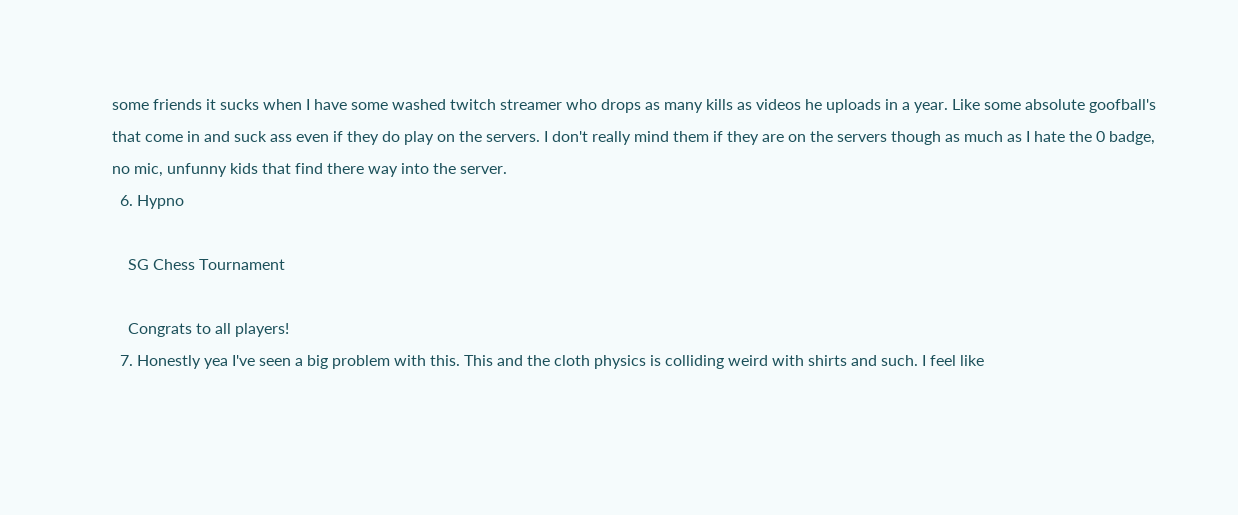some friends it sucks when I have some washed twitch streamer who drops as many kills as videos he uploads in a year. Like some absolute goofball's that come in and suck ass even if they do play on the servers. I don't really mind them if they are on the servers though as much as I hate the 0 badge, no mic, unfunny kids that find there way into the server.
  6. Hypno

    SG Chess Tournament

    Congrats to all players!
  7. Honestly yea I've seen a big problem with this. This and the cloth physics is colliding weird with shirts and such. I feel like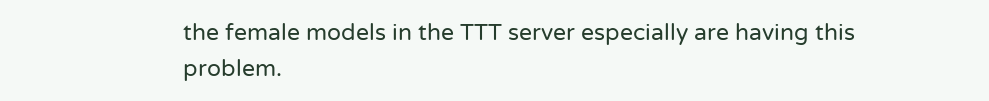the female models in the TTT server especially are having this problem.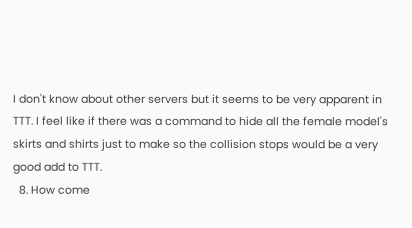I don't know about other servers but it seems to be very apparent in TTT. I feel like if there was a command to hide all the female model's skirts and shirts just to make so the collision stops would be a very good add to TTT.
  8. How come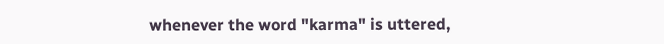whenever the word "karma" is uttered,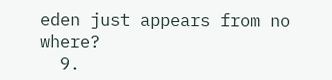eden just appears from no where?
  9.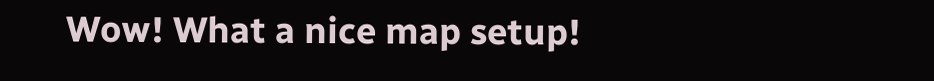Wow! What a nice map setup!